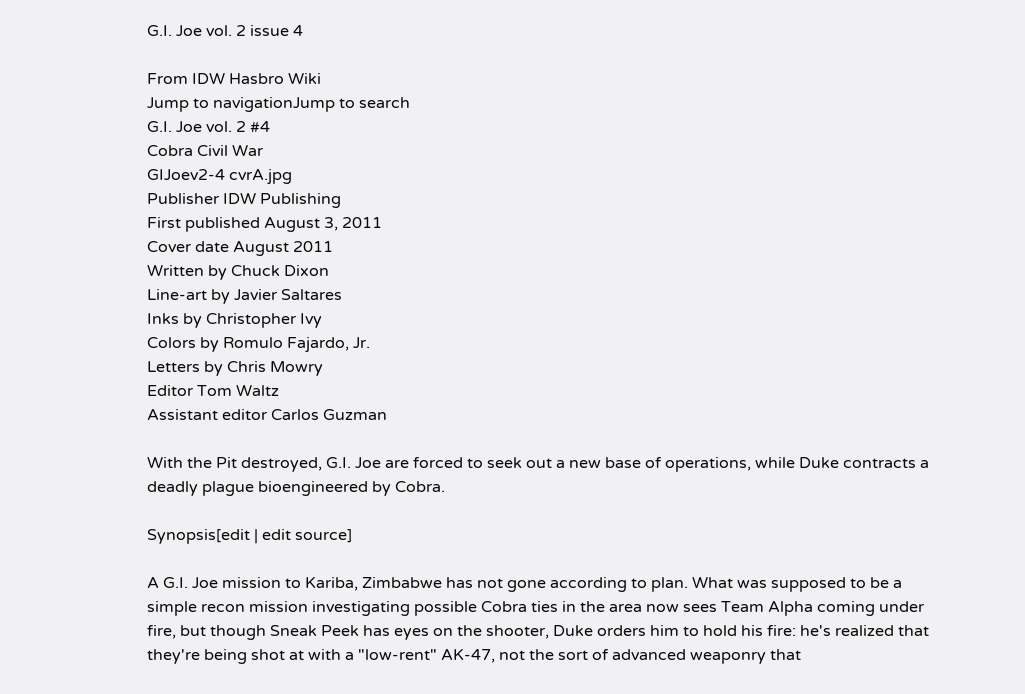G.I. Joe vol. 2 issue 4

From IDW Hasbro Wiki
Jump to navigationJump to search
G.I. Joe vol. 2 #4
Cobra Civil War
GIJoev2-4 cvrA.jpg
Publisher IDW Publishing
First published August 3, 2011
Cover date August 2011
Written by Chuck Dixon
Line-art by Javier Saltares
Inks by Christopher Ivy
Colors by Romulo Fajardo, Jr.
Letters by Chris Mowry
Editor Tom Waltz
Assistant editor Carlos Guzman

With the Pit destroyed, G.I. Joe are forced to seek out a new base of operations, while Duke contracts a deadly plague bioengineered by Cobra.

Synopsis[edit | edit source]

A G.I. Joe mission to Kariba, Zimbabwe has not gone according to plan. What was supposed to be a simple recon mission investigating possible Cobra ties in the area now sees Team Alpha coming under fire, but though Sneak Peek has eyes on the shooter, Duke orders him to hold his fire: he's realized that they're being shot at with a "low-rent" AK-47, not the sort of advanced weaponry that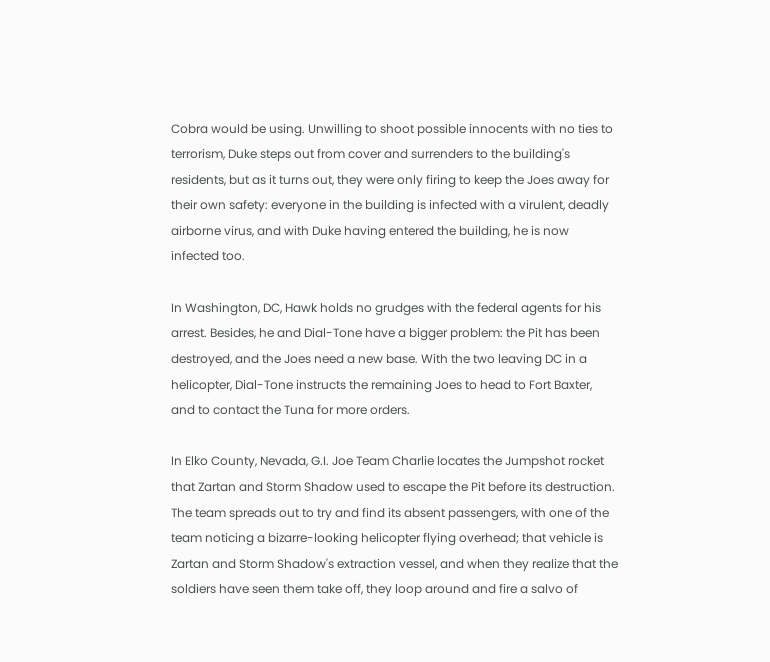Cobra would be using. Unwilling to shoot possible innocents with no ties to terrorism, Duke steps out from cover and surrenders to the building's residents, but as it turns out, they were only firing to keep the Joes away for their own safety: everyone in the building is infected with a virulent, deadly airborne virus, and with Duke having entered the building, he is now infected too.

In Washington, DC, Hawk holds no grudges with the federal agents for his arrest. Besides, he and Dial-Tone have a bigger problem: the Pit has been destroyed, and the Joes need a new base. With the two leaving DC in a helicopter, Dial-Tone instructs the remaining Joes to head to Fort Baxter, and to contact the Tuna for more orders.

In Elko County, Nevada, G.I. Joe Team Charlie locates the Jumpshot rocket that Zartan and Storm Shadow used to escape the Pit before its destruction. The team spreads out to try and find its absent passengers, with one of the team noticing a bizarre-looking helicopter flying overhead; that vehicle is Zartan and Storm Shadow's extraction vessel, and when they realize that the soldiers have seen them take off, they loop around and fire a salvo of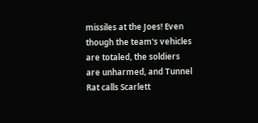missiles at the Joes! Even though the team's vehicles are totaled, the soldiers are unharmed, and Tunnel Rat calls Scarlett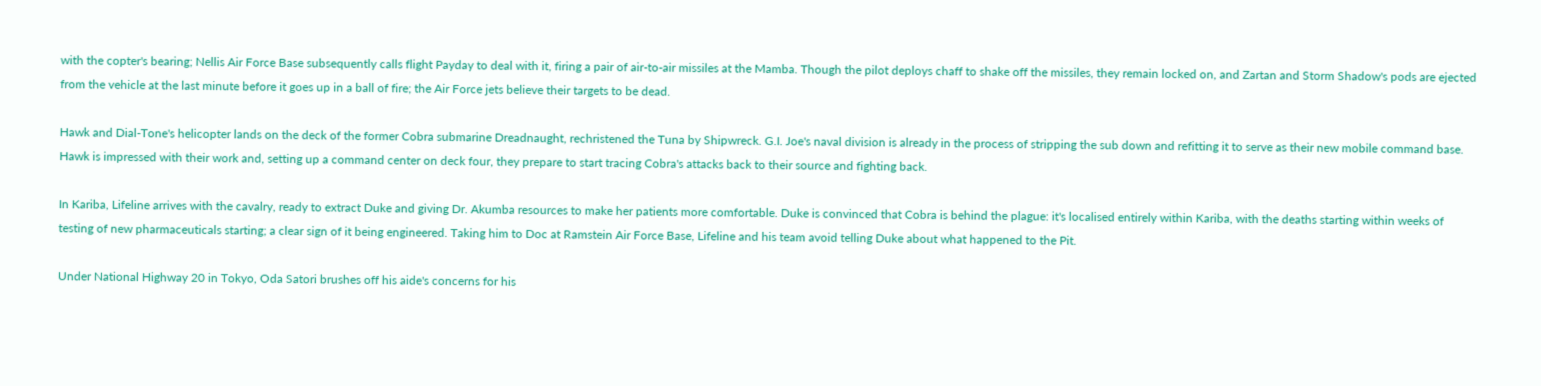with the copter's bearing; Nellis Air Force Base subsequently calls flight Payday to deal with it, firing a pair of air-to-air missiles at the Mamba. Though the pilot deploys chaff to shake off the missiles, they remain locked on, and Zartan and Storm Shadow's pods are ejected from the vehicle at the last minute before it goes up in a ball of fire; the Air Force jets believe their targets to be dead.

Hawk and Dial-Tone's helicopter lands on the deck of the former Cobra submarine Dreadnaught, rechristened the Tuna by Shipwreck. G.I. Joe's naval division is already in the process of stripping the sub down and refitting it to serve as their new mobile command base. Hawk is impressed with their work and, setting up a command center on deck four, they prepare to start tracing Cobra's attacks back to their source and fighting back.

In Kariba, Lifeline arrives with the cavalry, ready to extract Duke and giving Dr. Akumba resources to make her patients more comfortable. Duke is convinced that Cobra is behind the plague: it's localised entirely within Kariba, with the deaths starting within weeks of testing of new pharmaceuticals starting; a clear sign of it being engineered. Taking him to Doc at Ramstein Air Force Base, Lifeline and his team avoid telling Duke about what happened to the Pit.

Under National Highway 20 in Tokyo, Oda Satori brushes off his aide's concerns for his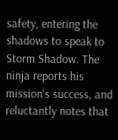safety, entering the shadows to speak to Storm Shadow. The ninja reports his mission's success, and reluctantly notes that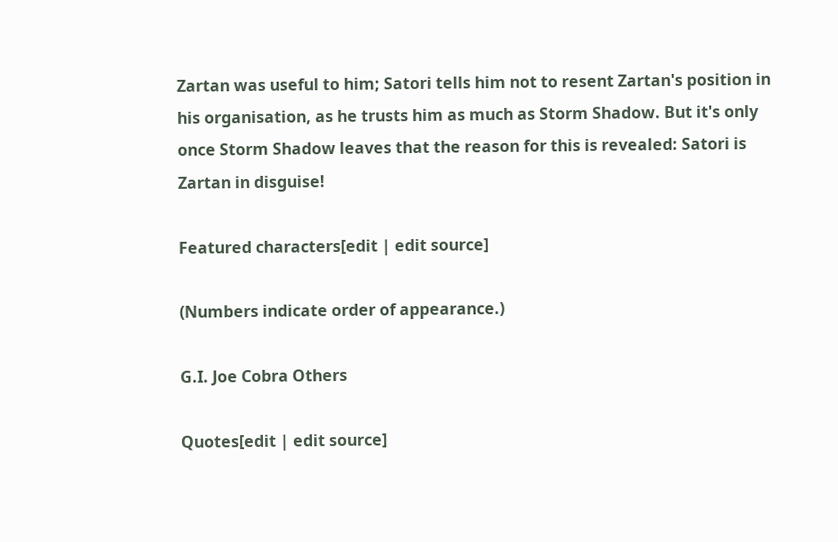Zartan was useful to him; Satori tells him not to resent Zartan's position in his organisation, as he trusts him as much as Storm Shadow. But it's only once Storm Shadow leaves that the reason for this is revealed: Satori is Zartan in disguise!

Featured characters[edit | edit source]

(Numbers indicate order of appearance.)

G.I. Joe Cobra Others

Quotes[edit | edit source]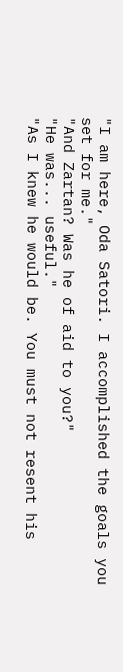"I am here, Oda Satori. I accomplished the goals you set for me."
"And Zartan? Was he of aid to you?"
"He was... useful."
"As I knew he would be. You must not resent his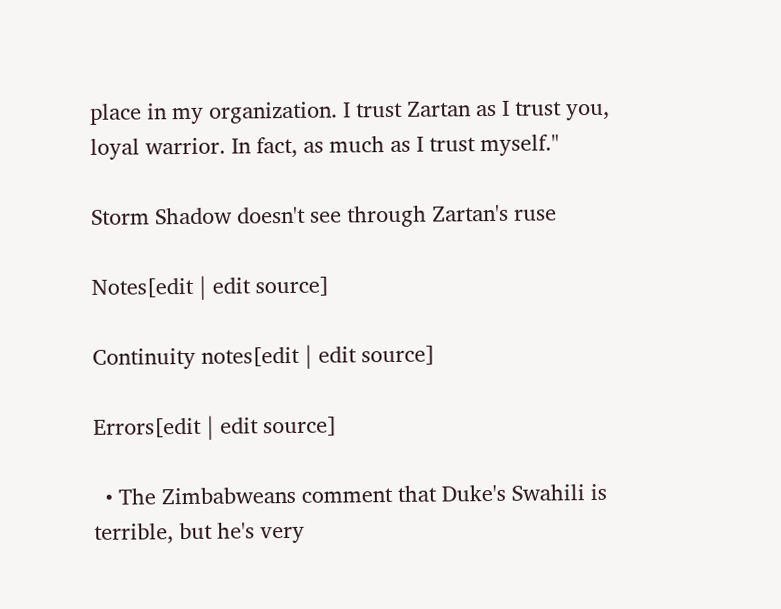place in my organization. I trust Zartan as I trust you, loyal warrior. In fact, as much as I trust myself."

Storm Shadow doesn't see through Zartan's ruse

Notes[edit | edit source]

Continuity notes[edit | edit source]

Errors[edit | edit source]

  • The Zimbabweans comment that Duke's Swahili is terrible, but he's very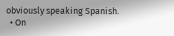obviously speaking Spanish.
  • On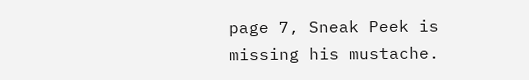page 7, Sneak Peek is missing his mustache.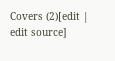Covers (2)[edit | edit source]